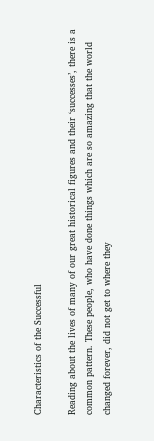Characteristics of the Successful

Reading about the lives of many of our great historical figures and their ‘successes’, there is a common pattern. These people, who have done things which are so amazing that the world changed forever, did not get to where they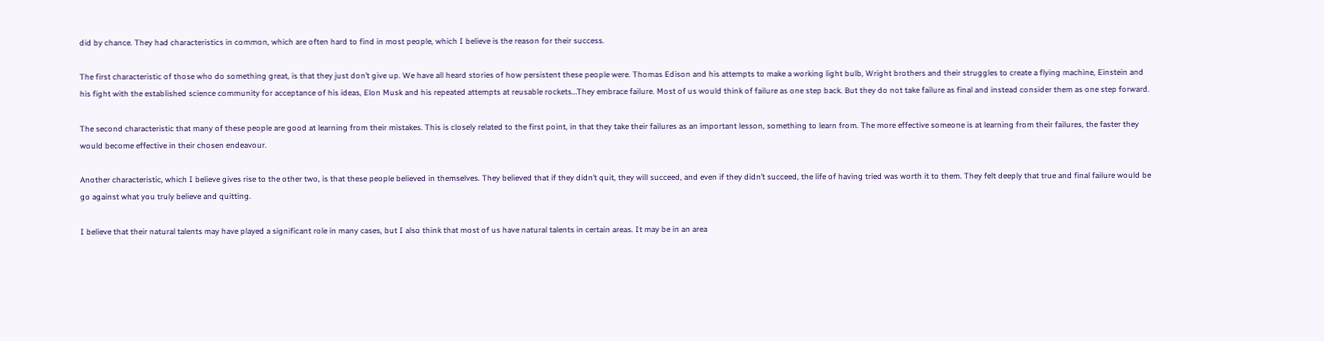did by chance. They had characteristics in common, which are often hard to find in most people, which I believe is the reason for their success.

The first characteristic of those who do something great, is that they just don’t give up. We have all heard stories of how persistent these people were. Thomas Edison and his attempts to make a working light bulb, Wright brothers and their struggles to create a flying machine, Einstein and his fight with the established science community for acceptance of his ideas, Elon Musk and his repeated attempts at reusable rockets…They embrace failure. Most of us would think of failure as one step back. But they do not take failure as final and instead consider them as one step forward.

The second characteristic that many of these people are good at learning from their mistakes. This is closely related to the first point, in that they take their failures as an important lesson, something to learn from. The more effective someone is at learning from their failures, the faster they would become effective in their chosen endeavour.

Another characteristic, which I believe gives rise to the other two, is that these people believed in themselves. They believed that if they didn’t quit, they will succeed, and even if they didn’t succeed, the life of having tried was worth it to them. They felt deeply that true and final failure would be go against what you truly believe and quitting.

I believe that their natural talents may have played a significant role in many cases, but I also think that most of us have natural talents in certain areas. It may be in an area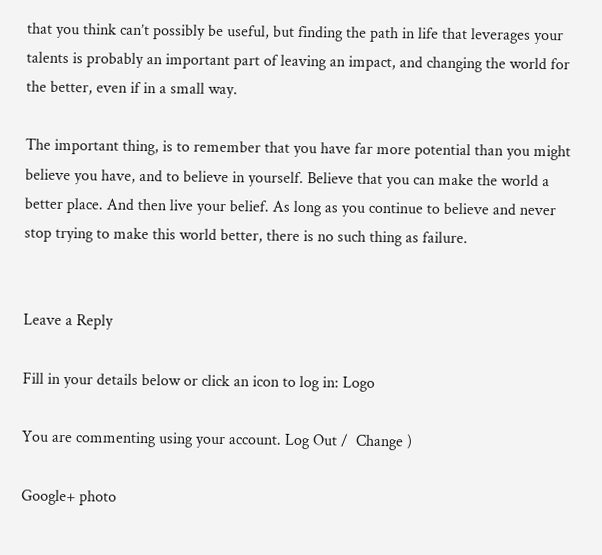that you think can’t possibly be useful, but finding the path in life that leverages your talents is probably an important part of leaving an impact, and changing the world for the better, even if in a small way.

The important thing, is to remember that you have far more potential than you might believe you have, and to believe in yourself. Believe that you can make the world a better place. And then live your belief. As long as you continue to believe and never stop trying to make this world better, there is no such thing as failure.


Leave a Reply

Fill in your details below or click an icon to log in: Logo

You are commenting using your account. Log Out /  Change )

Google+ photo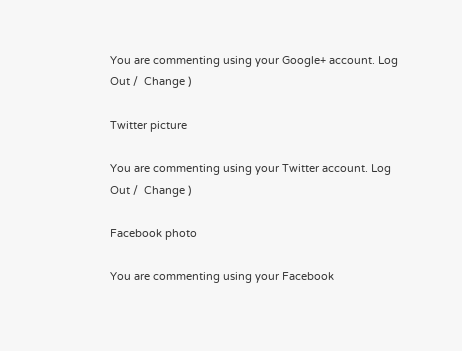You are commenting using your Google+ account. Log Out /  Change )

Twitter picture

You are commenting using your Twitter account. Log Out /  Change )

Facebook photo

You are commenting using your Facebook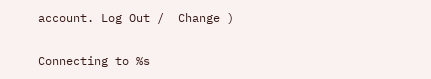account. Log Out /  Change )

Connecting to %s